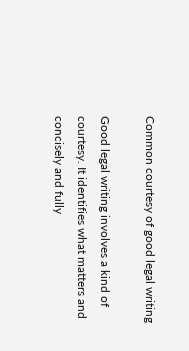Common courtesy of good legal writing

Good legal writing involves a kind of courtesy. It identifies what matters and concisely and fully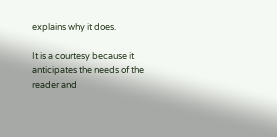explains why it does.

It is a courtesy because it anticipates the needs of the reader and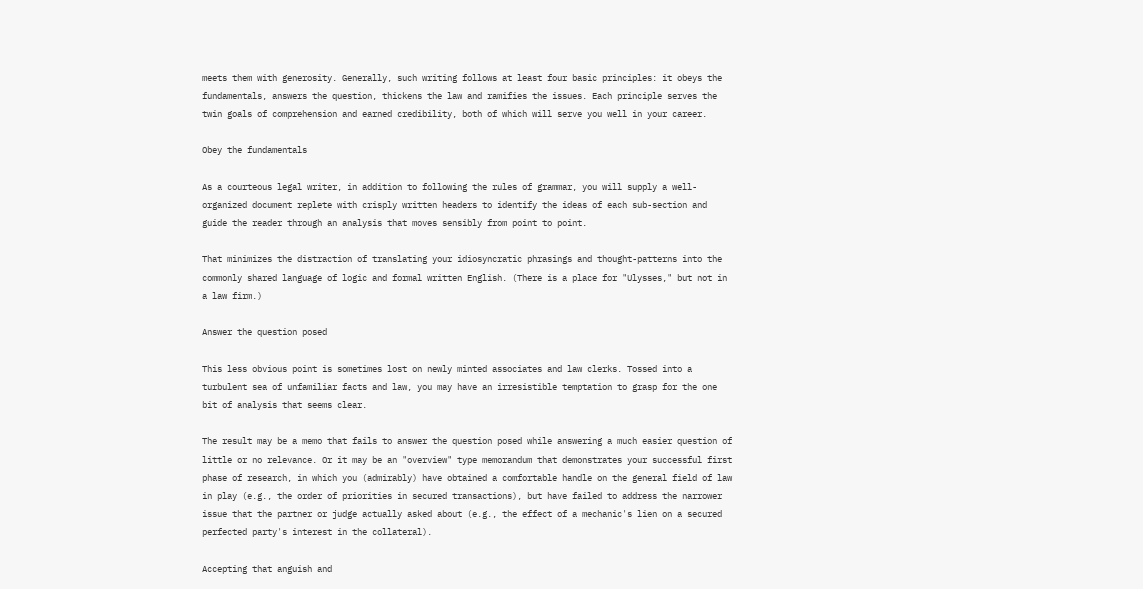meets them with generosity. Generally, such writing follows at least four basic principles: it obeys the fundamentals, answers the question, thickens the law and ramifies the issues. Each principle serves the twin goals of comprehension and earned credibility, both of which will serve you well in your career.

Obey the fundamentals

As a courteous legal writer, in addition to following the rules of grammar, you will supply a well-organized document replete with crisply written headers to identify the ideas of each sub-section and guide the reader through an analysis that moves sensibly from point to point.

That minimizes the distraction of translating your idiosyncratic phrasings and thought-patterns into the commonly shared language of logic and formal written English. (There is a place for "Ulysses," but not in a law firm.)

Answer the question posed

This less obvious point is sometimes lost on newly minted associates and law clerks. Tossed into a turbulent sea of unfamiliar facts and law, you may have an irresistible temptation to grasp for the one bit of analysis that seems clear.

The result may be a memo that fails to answer the question posed while answering a much easier question of little or no relevance. Or it may be an "overview" type memorandum that demonstrates your successful first phase of research, in which you (admirably) have obtained a comfortable handle on the general field of law in play (e.g., the order of priorities in secured transactions), but have failed to address the narrower issue that the partner or judge actually asked about (e.g., the effect of a mechanic's lien on a secured perfected party's interest in the collateral).

Accepting that anguish and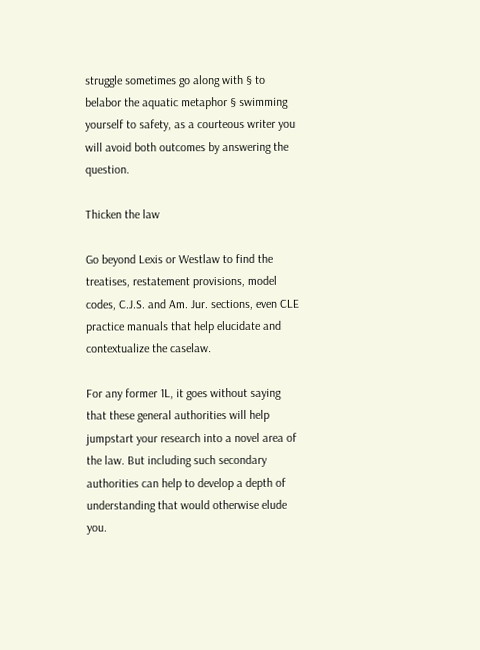struggle sometimes go along with § to belabor the aquatic metaphor § swimming yourself to safety, as a courteous writer you will avoid both outcomes by answering the question.

Thicken the law

Go beyond Lexis or Westlaw to find the treatises, restatement provisions, model codes, C.J.S. and Am. Jur. sections, even CLE practice manuals that help elucidate and contextualize the caselaw.

For any former 1L, it goes without saying that these general authorities will help jumpstart your research into a novel area of the law. But including such secondary authorities can help to develop a depth of understanding that would otherwise elude you.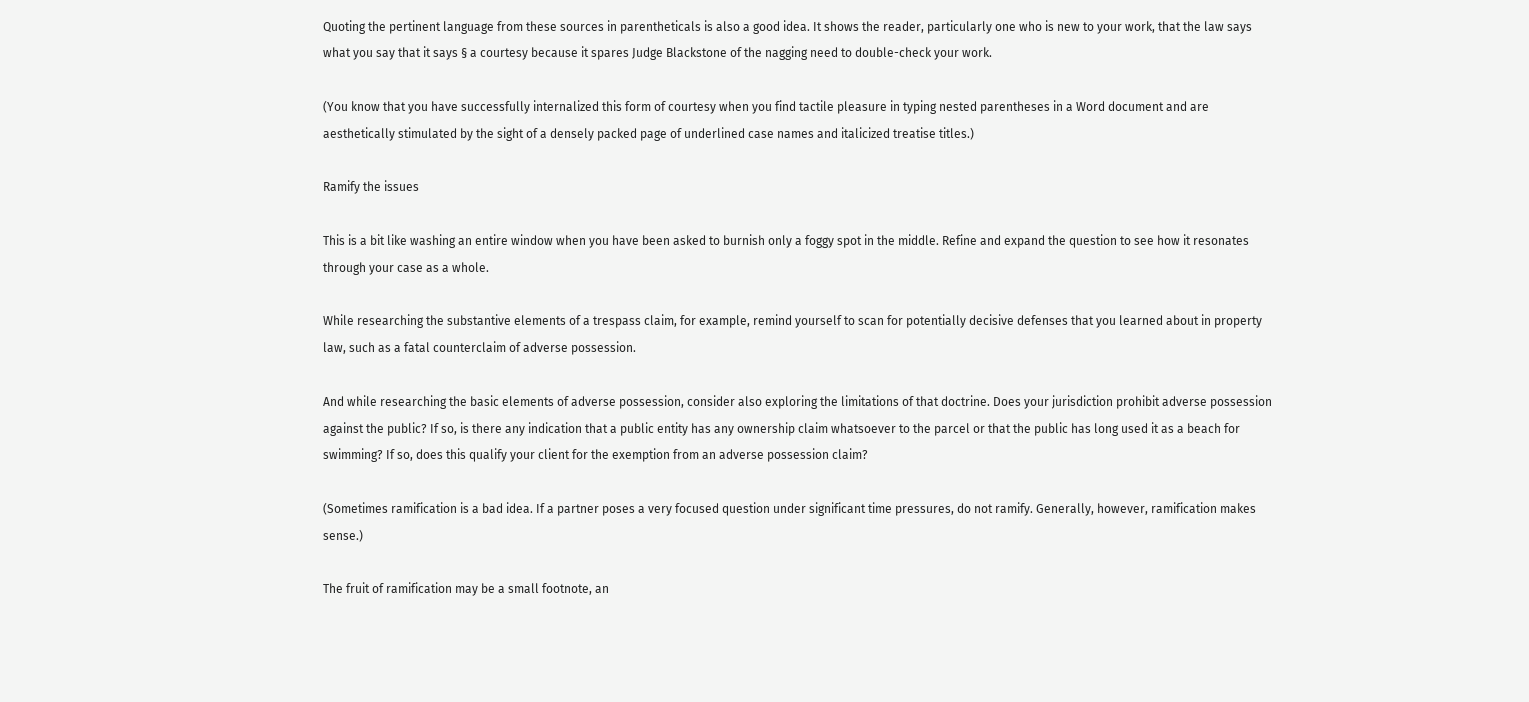Quoting the pertinent language from these sources in parentheticals is also a good idea. It shows the reader, particularly one who is new to your work, that the law says what you say that it says § a courtesy because it spares Judge Blackstone of the nagging need to double-check your work.

(You know that you have successfully internalized this form of courtesy when you find tactile pleasure in typing nested parentheses in a Word document and are aesthetically stimulated by the sight of a densely packed page of underlined case names and italicized treatise titles.)

Ramify the issues

This is a bit like washing an entire window when you have been asked to burnish only a foggy spot in the middle. Refine and expand the question to see how it resonates through your case as a whole.

While researching the substantive elements of a trespass claim, for example, remind yourself to scan for potentially decisive defenses that you learned about in property law, such as a fatal counterclaim of adverse possession.

And while researching the basic elements of adverse possession, consider also exploring the limitations of that doctrine. Does your jurisdiction prohibit adverse possession against the public? If so, is there any indication that a public entity has any ownership claim whatsoever to the parcel or that the public has long used it as a beach for swimming? If so, does this qualify your client for the exemption from an adverse possession claim?

(Sometimes ramification is a bad idea. If a partner poses a very focused question under significant time pressures, do not ramify. Generally, however, ramification makes sense.)

The fruit of ramification may be a small footnote, an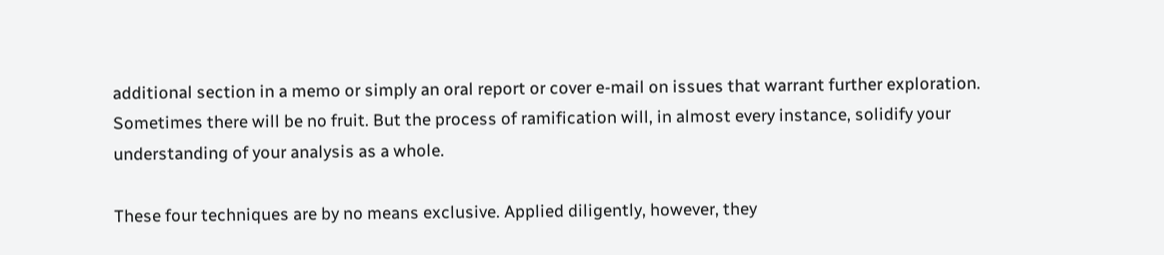additional section in a memo or simply an oral report or cover e-mail on issues that warrant further exploration. Sometimes there will be no fruit. But the process of ramification will, in almost every instance, solidify your understanding of your analysis as a whole.

These four techniques are by no means exclusive. Applied diligently, however, they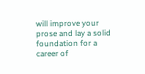will improve your prose and lay a solid foundation for a career of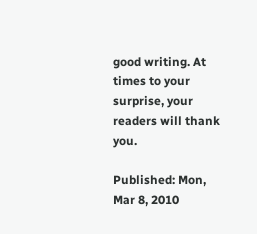good writing. At times to your surprise, your readers will thank you.

Published: Mon, Mar 8, 2010